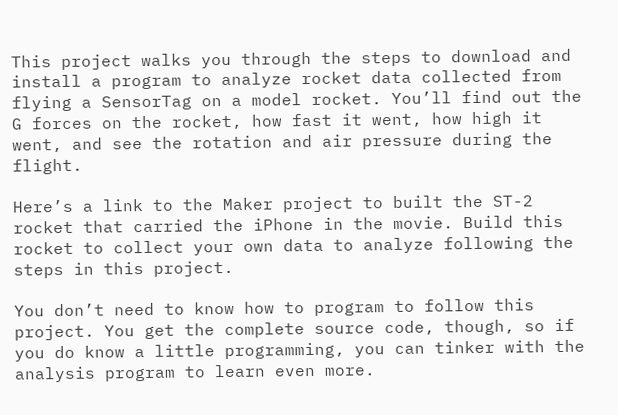This project walks you through the steps to download and install a program to analyze rocket data collected from flying a SensorTag on a model rocket. You’ll find out the G forces on the rocket, how fast it went, how high it went, and see the rotation and air pressure during the flight.

Here’s a link to the Maker project to built the ST-2 rocket that carried the iPhone in the movie. Build this rocket to collect your own data to analyze following the steps in this project.

You don’t need to know how to program to follow this project. You get the complete source code, though, so if you do know a little programming, you can tinker with the analysis program to learn even more.